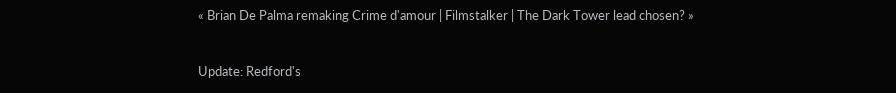« Brian De Palma remaking Crime d'amour | Filmstalker | The Dark Tower lead chosen? »


Update: Redford's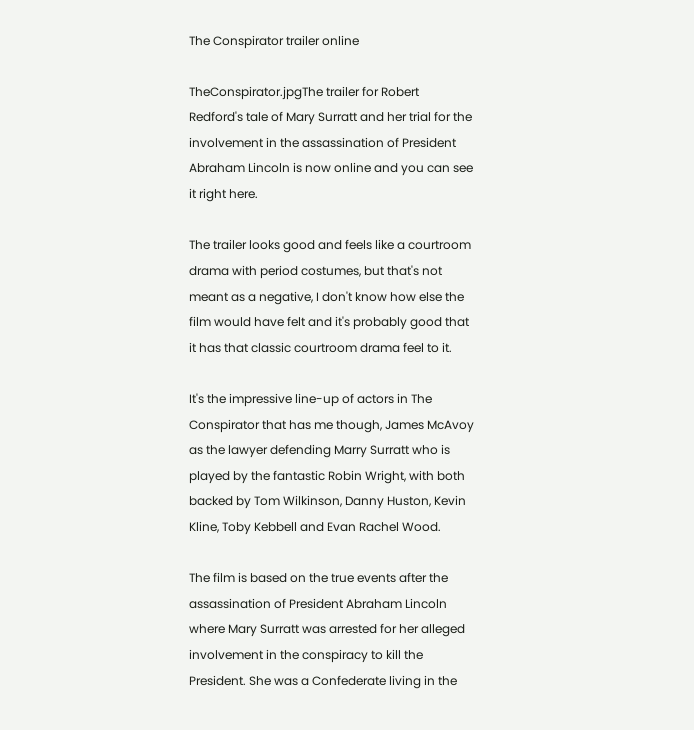The Conspirator trailer online

TheConspirator.jpgThe trailer for Robert Redford's tale of Mary Surratt and her trial for the involvement in the assassination of President Abraham Lincoln is now online and you can see it right here.

The trailer looks good and feels like a courtroom drama with period costumes, but that's not meant as a negative, I don't know how else the film would have felt and it's probably good that it has that classic courtroom drama feel to it.

It's the impressive line-up of actors in The Conspirator that has me though, James McAvoy as the lawyer defending Marry Surratt who is played by the fantastic Robin Wright, with both backed by Tom Wilkinson, Danny Huston, Kevin Kline, Toby Kebbell and Evan Rachel Wood.

The film is based on the true events after the assassination of President Abraham Lincoln where Mary Surratt was arrested for her alleged involvement in the conspiracy to kill the President. She was a Confederate living in the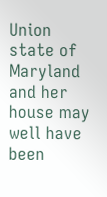Union state of Maryland and her house may well have been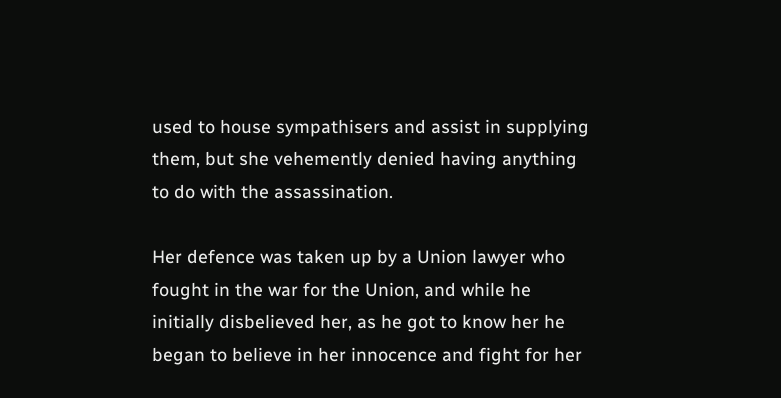used to house sympathisers and assist in supplying them, but she vehemently denied having anything to do with the assassination.

Her defence was taken up by a Union lawyer who fought in the war for the Union, and while he initially disbelieved her, as he got to know her he began to believe in her innocence and fight for her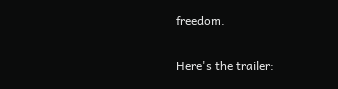freedom.

Here's the trailer: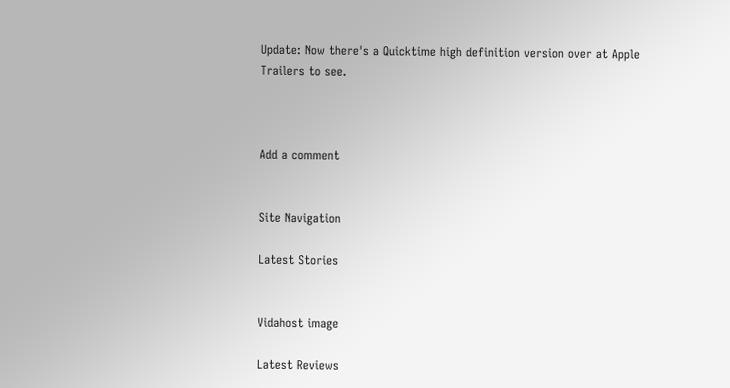Update: Now there's a Quicktime high definition version over at Apple Trailers to see.



Add a comment


Site Navigation

Latest Stories


Vidahost image

Latest Reviews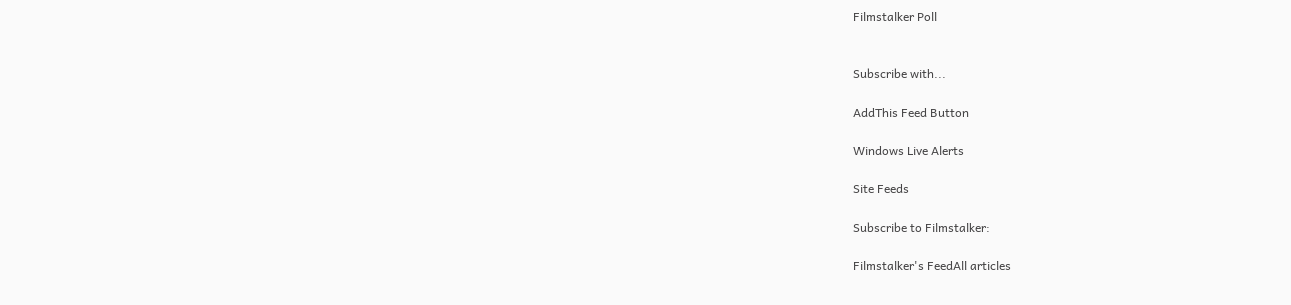Filmstalker Poll


Subscribe with...

AddThis Feed Button

Windows Live Alerts

Site Feeds

Subscribe to Filmstalker:

Filmstalker's FeedAll articles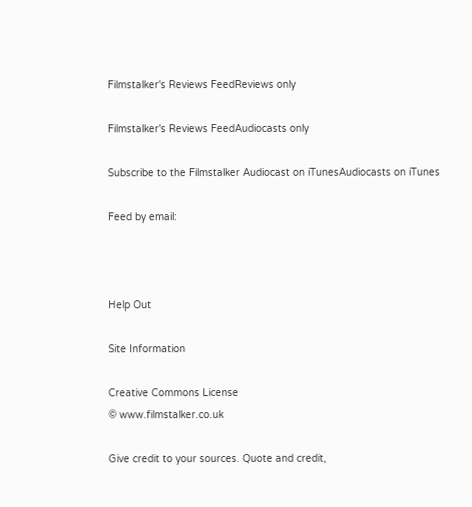Filmstalker's Reviews FeedReviews only

Filmstalker's Reviews FeedAudiocasts only

Subscribe to the Filmstalker Audiocast on iTunesAudiocasts on iTunes

Feed by email:



Help Out

Site Information

Creative Commons License
© www.filmstalker.co.uk

Give credit to your sources. Quote and credit,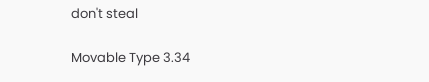don't steal

Movable Type 3.34